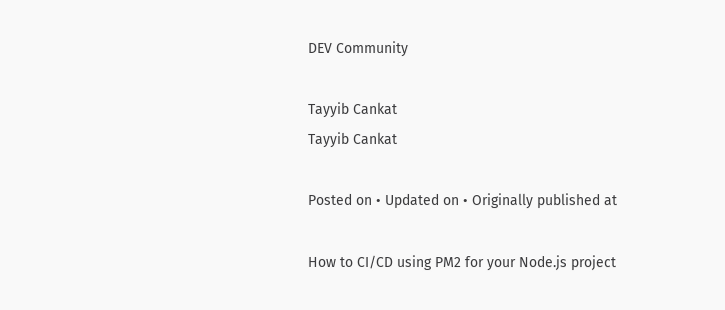DEV Community

Tayyib Cankat
Tayyib Cankat

Posted on • Updated on • Originally published at

How to CI/CD using PM2 for your Node.js project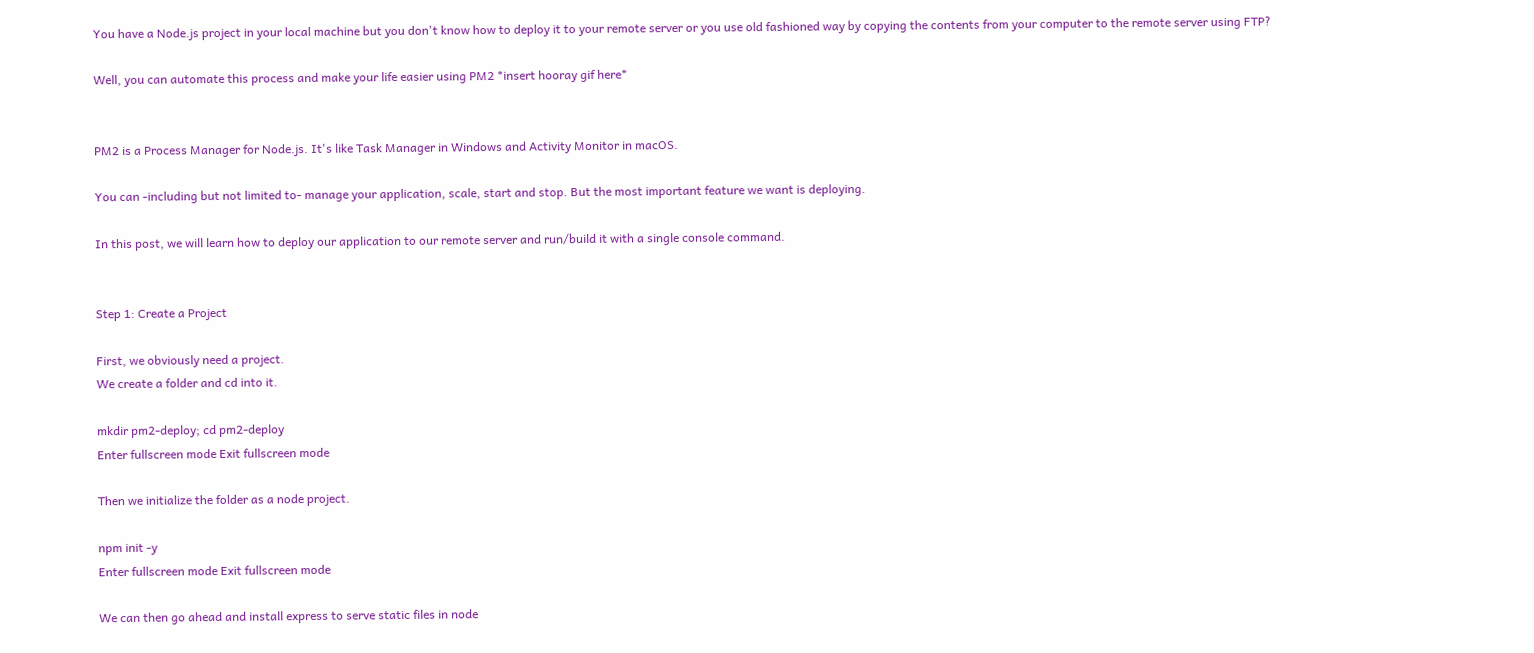You have a Node.js project in your local machine but you don't know how to deploy it to your remote server or you use old fashioned way by copying the contents from your computer to the remote server using FTP?

Well, you can automate this process and make your life easier using PM2 *insert hooray gif here*


PM2 is a Process Manager for Node.js. It's like Task Manager in Windows and Activity Monitor in macOS.

You can -including but not limited to- manage your application, scale, start and stop. But the most important feature we want is deploying.

In this post, we will learn how to deploy our application to our remote server and run/build it with a single console command.


Step 1: Create a Project

First, we obviously need a project.
We create a folder and cd into it.

mkdir pm2-deploy; cd pm2-deploy
Enter fullscreen mode Exit fullscreen mode

Then we initialize the folder as a node project.

npm init -y
Enter fullscreen mode Exit fullscreen mode

We can then go ahead and install express to serve static files in node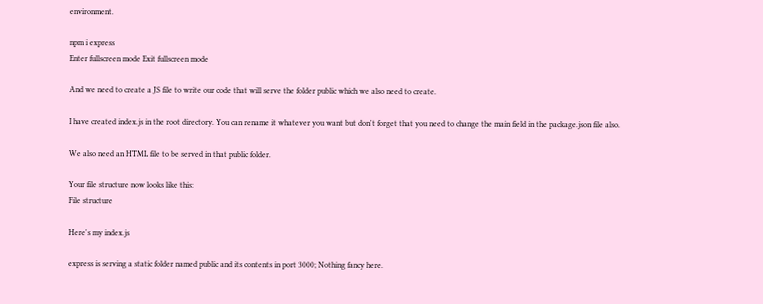environment.

npm i express
Enter fullscreen mode Exit fullscreen mode

And we need to create a JS file to write our code that will serve the folder public which we also need to create.

I have created index.js in the root directory. You can rename it whatever you want but don't forget that you need to change the main field in the package.json file also.

We also need an HTML file to be served in that public folder.

Your file structure now looks like this:
File structure

Here's my index.js

express is serving a static folder named public and its contents in port 3000; Nothing fancy here.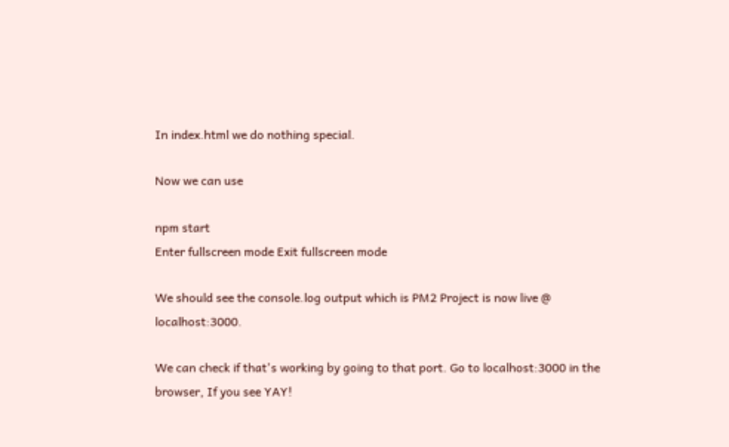In index.html we do nothing special.

Now we can use

npm start
Enter fullscreen mode Exit fullscreen mode

We should see the console.log output which is PM2 Project is now live @ localhost:3000.

We can check if that's working by going to that port. Go to localhost:3000 in the browser, If you see YAY!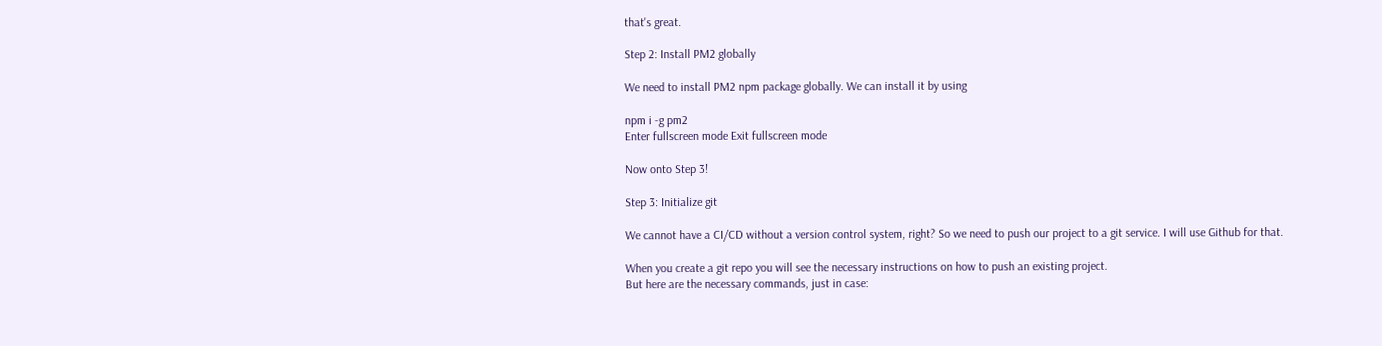that's great.

Step 2: Install PM2 globally

We need to install PM2 npm package globally. We can install it by using

npm i -g pm2
Enter fullscreen mode Exit fullscreen mode

Now onto Step 3!

Step 3: Initialize git

We cannot have a CI/CD without a version control system, right? So we need to push our project to a git service. I will use Github for that.

When you create a git repo you will see the necessary instructions on how to push an existing project.
But here are the necessary commands, just in case: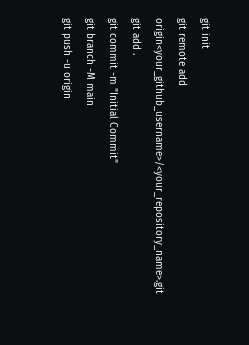git init
git remote add origin<your_github_username>/<your_repository_name>.git
git add .
git commit -m "Initial Commit"
git branch -M main
git push -u origin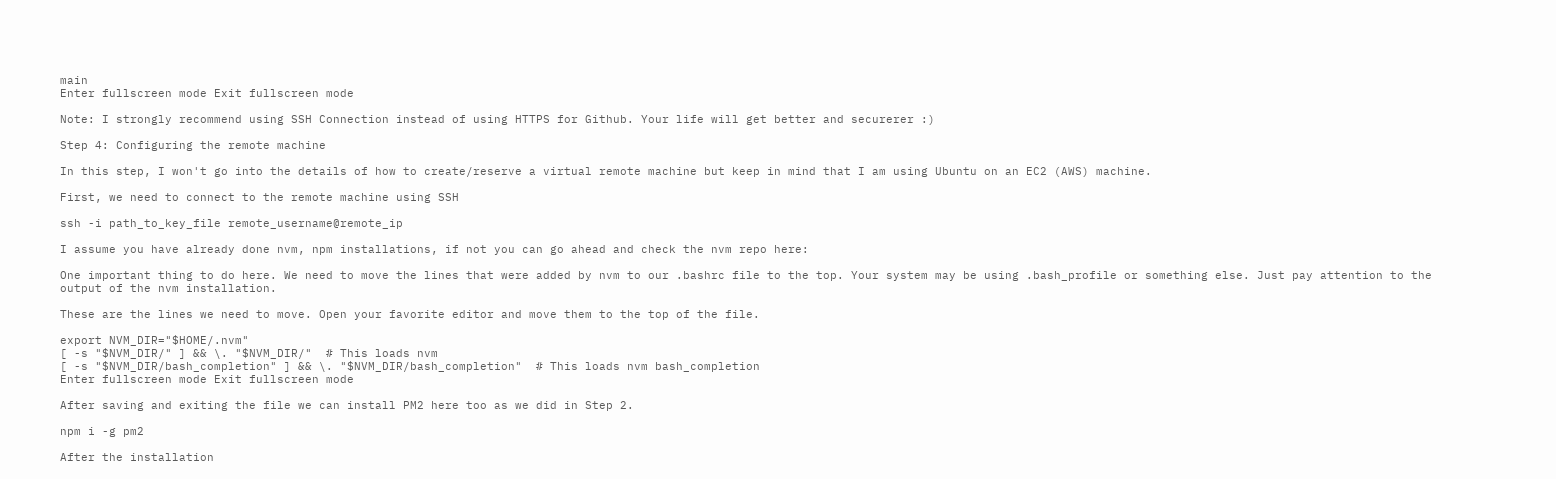main
Enter fullscreen mode Exit fullscreen mode

Note: I strongly recommend using SSH Connection instead of using HTTPS for Github. Your life will get better and securerer :)

Step 4: Configuring the remote machine

In this step, I won't go into the details of how to create/reserve a virtual remote machine but keep in mind that I am using Ubuntu on an EC2 (AWS) machine.

First, we need to connect to the remote machine using SSH

ssh -i path_to_key_file remote_username@remote_ip

I assume you have already done nvm, npm installations, if not you can go ahead and check the nvm repo here:

One important thing to do here. We need to move the lines that were added by nvm to our .bashrc file to the top. Your system may be using .bash_profile or something else. Just pay attention to the output of the nvm installation.

These are the lines we need to move. Open your favorite editor and move them to the top of the file.

export NVM_DIR="$HOME/.nvm"
[ -s "$NVM_DIR/" ] && \. "$NVM_DIR/"  # This loads nvm
[ -s "$NVM_DIR/bash_completion" ] && \. "$NVM_DIR/bash_completion"  # This loads nvm bash_completion
Enter fullscreen mode Exit fullscreen mode

After saving and exiting the file we can install PM2 here too as we did in Step 2.

npm i -g pm2

After the installation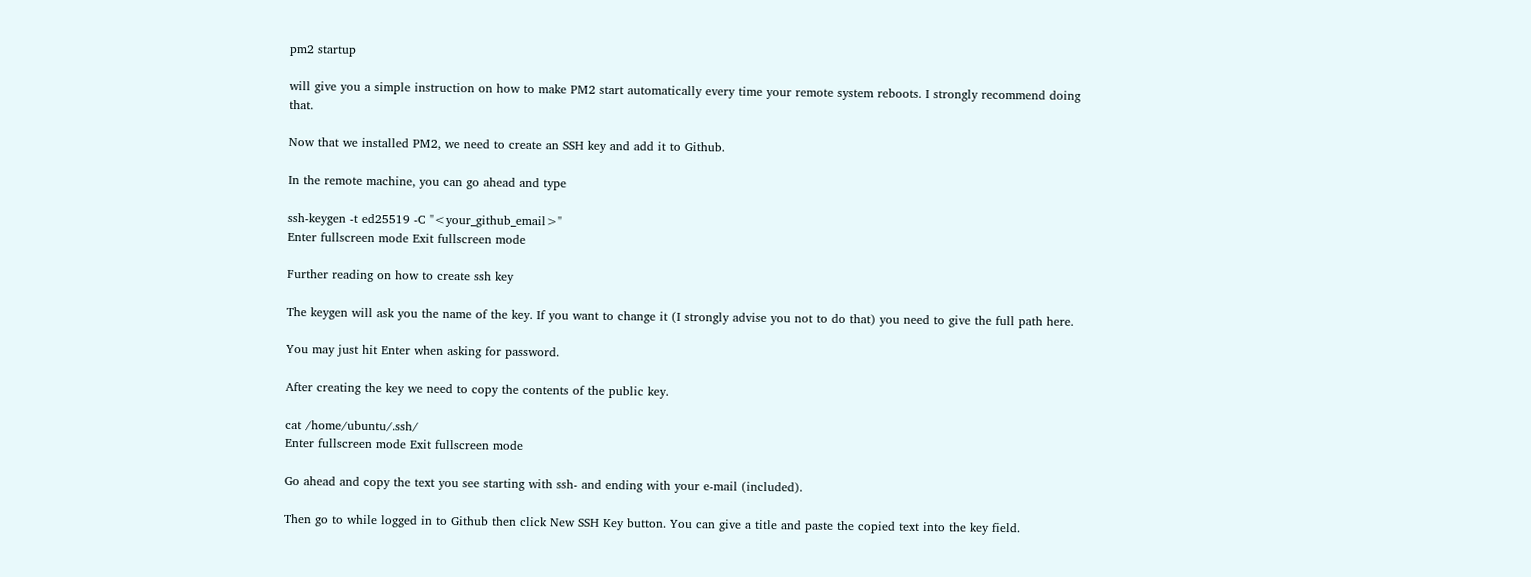pm2 startup

will give you a simple instruction on how to make PM2 start automatically every time your remote system reboots. I strongly recommend doing that.

Now that we installed PM2, we need to create an SSH key and add it to Github.

In the remote machine, you can go ahead and type

ssh-keygen -t ed25519 -C "<your_github_email>"
Enter fullscreen mode Exit fullscreen mode

Further reading on how to create ssh key

The keygen will ask you the name of the key. If you want to change it (I strongly advise you not to do that) you need to give the full path here.

You may just hit Enter when asking for password.

After creating the key we need to copy the contents of the public key.

cat /home/ubuntu/.ssh/
Enter fullscreen mode Exit fullscreen mode

Go ahead and copy the text you see starting with ssh- and ending with your e-mail (included).

Then go to while logged in to Github then click New SSH Key button. You can give a title and paste the copied text into the key field.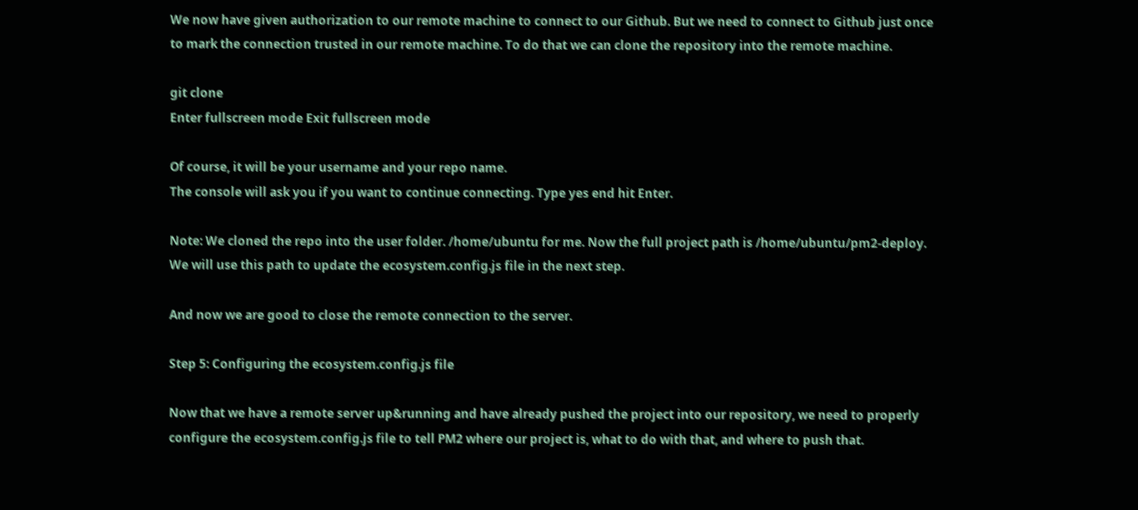We now have given authorization to our remote machine to connect to our Github. But we need to connect to Github just once to mark the connection trusted in our remote machine. To do that we can clone the repository into the remote machine.

git clone
Enter fullscreen mode Exit fullscreen mode

Of course, it will be your username and your repo name.
The console will ask you if you want to continue connecting. Type yes end hit Enter.

Note: We cloned the repo into the user folder. /home/ubuntu for me. Now the full project path is /home/ubuntu/pm2-deploy. We will use this path to update the ecosystem.config.js file in the next step.

And now we are good to close the remote connection to the server.

Step 5: Configuring the ecosystem.config.js file

Now that we have a remote server up&running and have already pushed the project into our repository, we need to properly configure the ecosystem.config.js file to tell PM2 where our project is, what to do with that, and where to push that.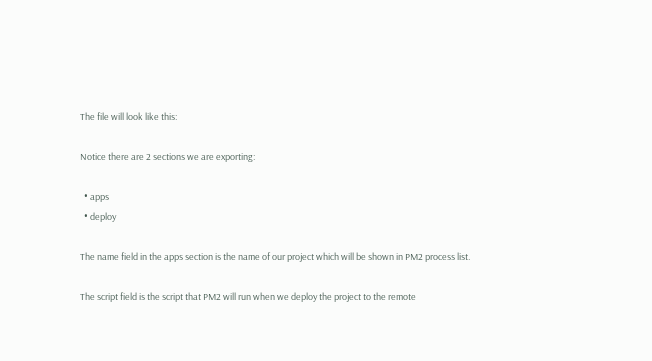The file will look like this:

Notice there are 2 sections we are exporting:

  • apps
  • deploy

The name field in the apps section is the name of our project which will be shown in PM2 process list.

The script field is the script that PM2 will run when we deploy the project to the remote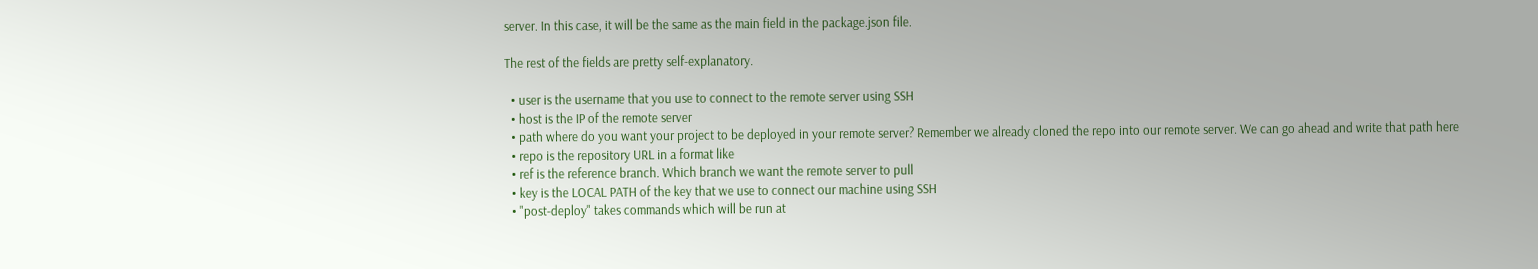server. In this case, it will be the same as the main field in the package.json file.

The rest of the fields are pretty self-explanatory.

  • user is the username that you use to connect to the remote server using SSH
  • host is the IP of the remote server
  • path where do you want your project to be deployed in your remote server? Remember we already cloned the repo into our remote server. We can go ahead and write that path here
  • repo is the repository URL in a format like
  • ref is the reference branch. Which branch we want the remote server to pull
  • key is the LOCAL PATH of the key that we use to connect our machine using SSH
  • "post-deploy" takes commands which will be run at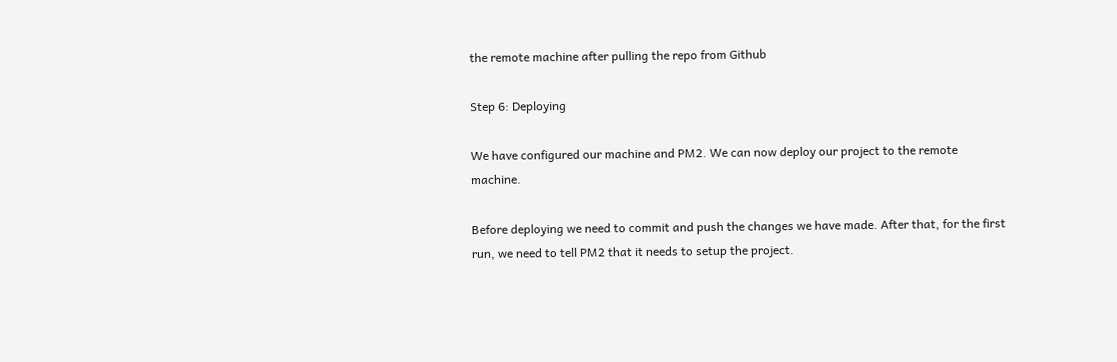the remote machine after pulling the repo from Github

Step 6: Deploying

We have configured our machine and PM2. We can now deploy our project to the remote machine.

Before deploying we need to commit and push the changes we have made. After that, for the first run, we need to tell PM2 that it needs to setup the project.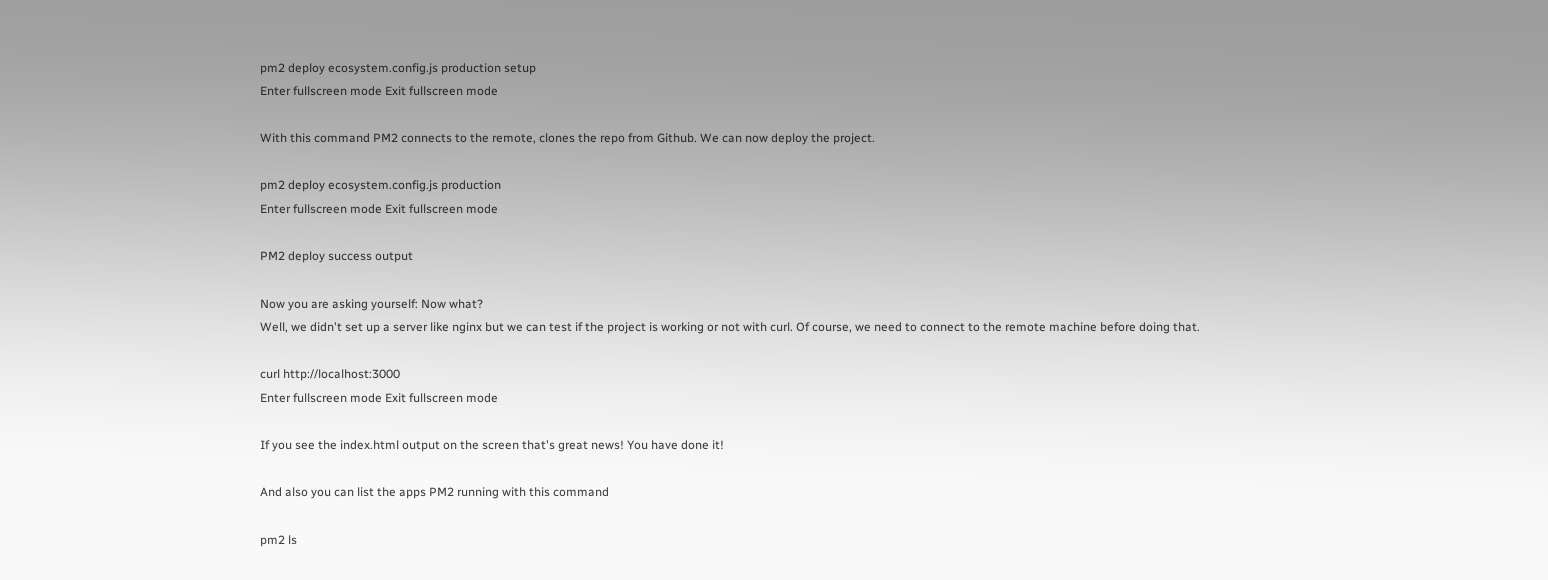pm2 deploy ecosystem.config.js production setup
Enter fullscreen mode Exit fullscreen mode

With this command PM2 connects to the remote, clones the repo from Github. We can now deploy the project.

pm2 deploy ecosystem.config.js production
Enter fullscreen mode Exit fullscreen mode

PM2 deploy success output

Now you are asking yourself: Now what?
Well, we didn't set up a server like nginx but we can test if the project is working or not with curl. Of course, we need to connect to the remote machine before doing that.

curl http://localhost:3000
Enter fullscreen mode Exit fullscreen mode

If you see the index.html output on the screen that's great news! You have done it!

And also you can list the apps PM2 running with this command

pm2 ls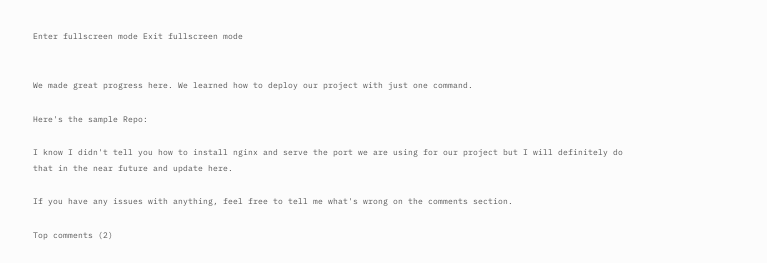Enter fullscreen mode Exit fullscreen mode


We made great progress here. We learned how to deploy our project with just one command.

Here's the sample Repo:

I know I didn't tell you how to install nginx and serve the port we are using for our project but I will definitely do that in the near future and update here.

If you have any issues with anything, feel free to tell me what's wrong on the comments section.

Top comments (2)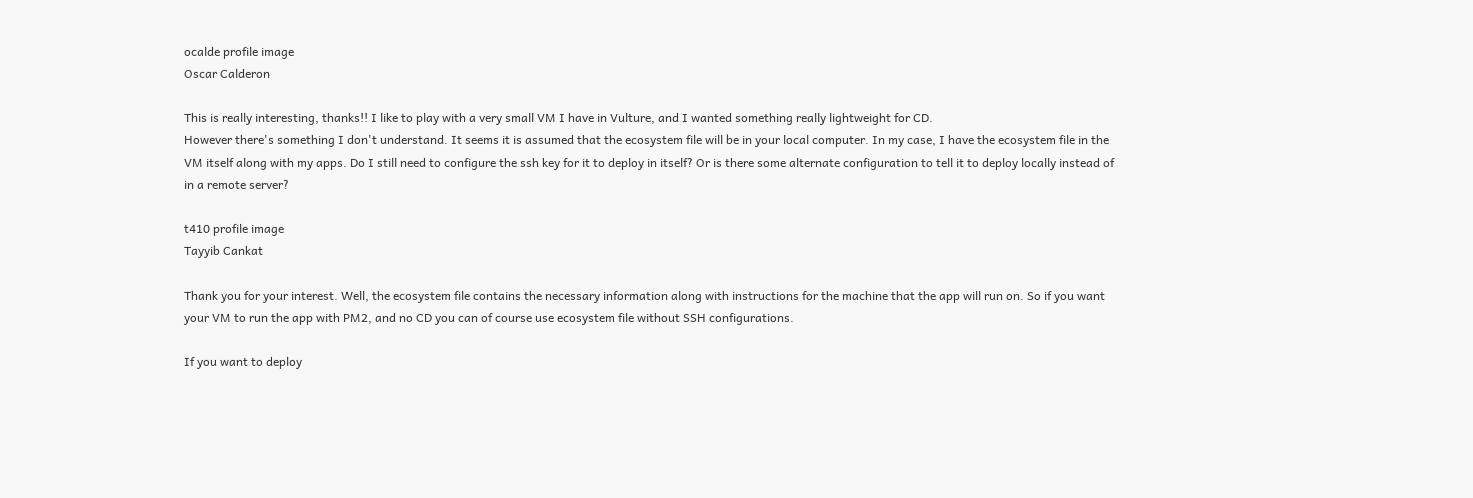ocalde profile image
Oscar Calderon

This is really interesting, thanks!! I like to play with a very small VM I have in Vulture, and I wanted something really lightweight for CD.
However there's something I don't understand. It seems it is assumed that the ecosystem file will be in your local computer. In my case, I have the ecosystem file in the VM itself along with my apps. Do I still need to configure the ssh key for it to deploy in itself? Or is there some alternate configuration to tell it to deploy locally instead of in a remote server?

t410 profile image
Tayyib Cankat

Thank you for your interest. Well, the ecosystem file contains the necessary information along with instructions for the machine that the app will run on. So if you want your VM to run the app with PM2, and no CD you can of course use ecosystem file without SSH configurations.

If you want to deploy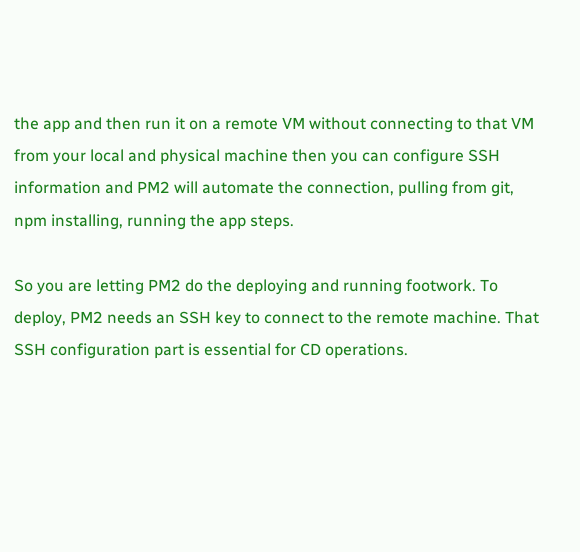the app and then run it on a remote VM without connecting to that VM from your local and physical machine then you can configure SSH information and PM2 will automate the connection, pulling from git, npm installing, running the app steps.

So you are letting PM2 do the deploying and running footwork. To deploy, PM2 needs an SSH key to connect to the remote machine. That SSH configuration part is essential for CD operations.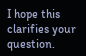I hope this clarifies your question.